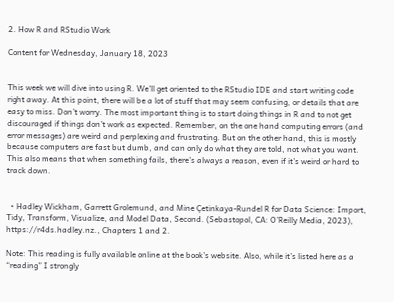2. How R and RStudio Work

Content for Wednesday, January 18, 2023


This week we will dive into using R. We’ll get oriented to the RStudio IDE and start writing code right away. At this point, there will be a lot of stuff that may seem confusing, or details that are easy to miss. Don’t worry. The most important thing is to start doing things in R and to not get discouraged if things don’t work as expected. Remember, on the one hand computing errors (and error messages) are weird and perplexing and frustrating. But on the other hand, this is mostly because computers are fast but dumb, and can only do what they are told, not what you want. This also means that when something fails, there’s always a reason, even if it’s weird or hard to track down.


  • Hadley Wickham, Garrett Grolemund, and Mine Çetinkaya-Rundel R for Data Science: Import, Tidy, Transform, Visualize, and Model Data, Second. (Sebastopol, CA: O’Reilly Media, 2023), https://r4ds.hadley.nz., Chapters 1 and 2.

Note: This reading is fully available online at the book’s website. Also, while it’s listed here as a “reading” I strongly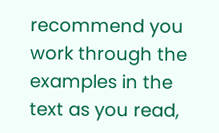recommend you work through the examples in the text as you read,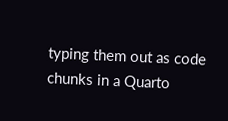typing them out as code chunks in a Quarto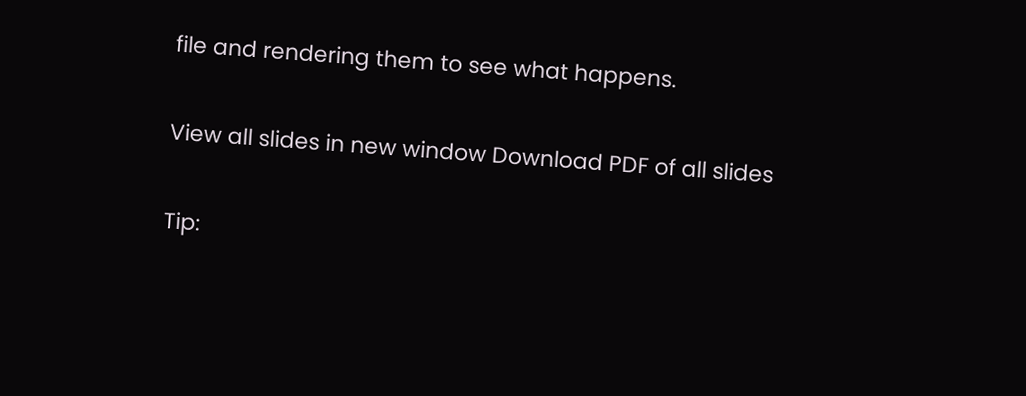file and rendering them to see what happens.


View all slides in new window Download PDF of all slides


Tip: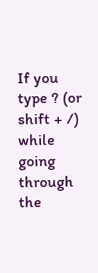If you type ? (or shift + /) while going through the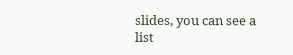slides, you can see a list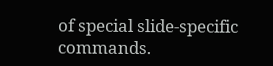of special slide-specific commands.